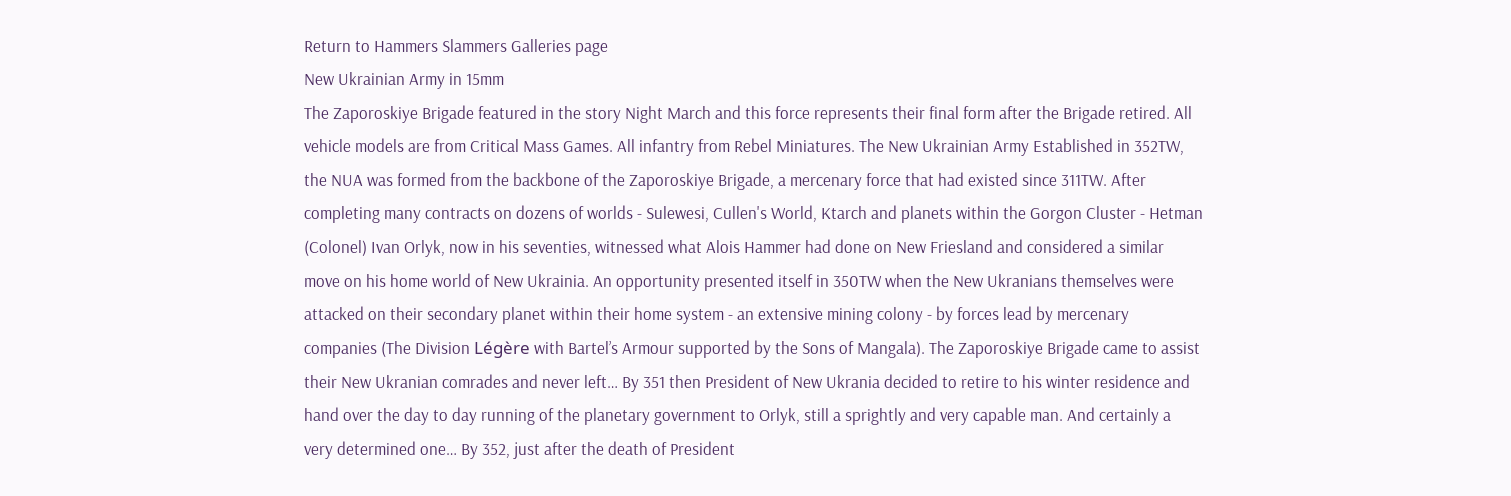Return to Hammers Slammers Galleries page
New Ukrainian Army in 15mm
The Zaporoskiye Brigade featured in the story Night March and this force represents their final form after the Brigade retired. All vehicle models are from Critical Mass Games. All infantry from Rebel Miniatures. The New Ukrainian Army Established in 352TW, the NUA was formed from the backbone of the Zaporoskiye Brigade, a mercenary force that had existed since 311TW. After completing many contracts on dozens of worlds - Sulewesi, Cullen's World, Ktarch and planets within the Gorgon Cluster - Hetman (Colonel) Ivan Orlyk, now in his seventies, witnessed what Alois Hammer had done on New Friesland and considered a similar move on his home world of New Ukrainia. An opportunity presented itself in 350TW when the New Ukranians themselves were attacked on their secondary planet within their home system - an extensive mining colony - by forces lead by mercenary companies (The Division Légère with Bartel’s Armour supported by the Sons of Mangala). The Zaporoskiye Brigade came to assist their New Ukranian comrades and never left… By 351 then President of New Ukrania decided to retire to his winter residence and hand over the day to day running of the planetary government to Orlyk, still a sprightly and very capable man. And certainly a very determined one… By 352, just after the death of President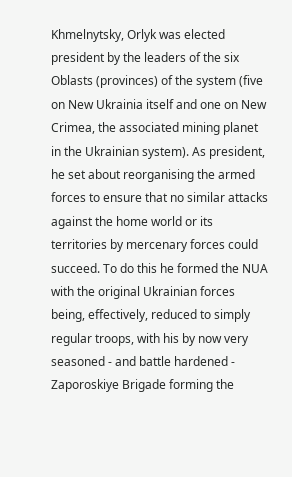Khmelnytsky, Orlyk was elected president by the leaders of the six Oblasts (provinces) of the system (five on New Ukrainia itself and one on New Crimea, the associated mining planet in the Ukrainian system). As president, he set about reorganising the armed forces to ensure that no similar attacks against the home world or its territories by mercenary forces could succeed. To do this he formed the NUA with the original Ukrainian forces being, effectively, reduced to simply regular troops, with his by now very seasoned - and battle hardened - Zaporoskiye Brigade forming the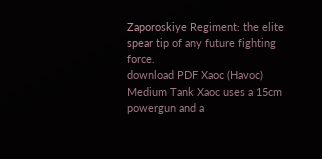Zaporoskiye Regiment: the elite spear tip of any future fighting force.
download PDF Xaoc (Havoc) Medium Tank Xaoc uses a 15cm powergun and a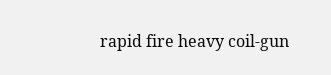rapid fire heavy coil-gun